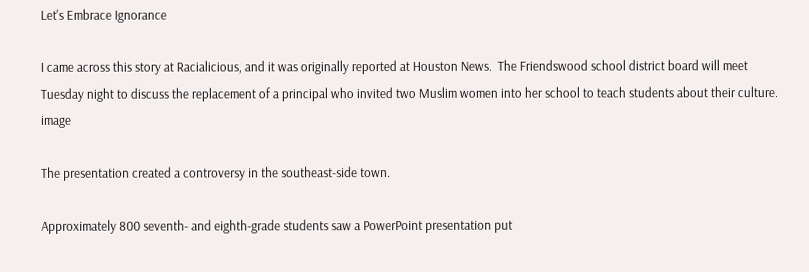Let's Embrace Ignorance

I came across this story at Racialicious, and it was originally reported at Houston News.  The Friendswood school district board will meet Tuesday night to discuss the replacement of a principal who invited two Muslim women into her school to teach students about their culture. image

The presentation created a controversy in the southeast-side town.

Approximately 800 seventh- and eighth-grade students saw a PowerPoint presentation put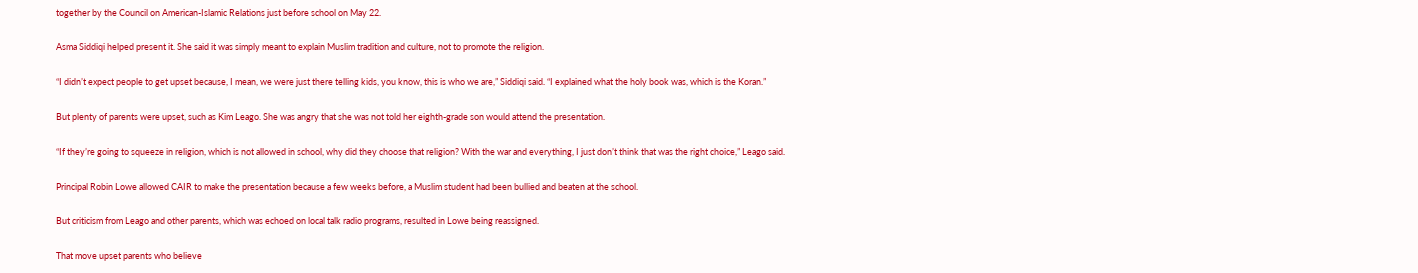together by the Council on American-Islamic Relations just before school on May 22.

Asma Siddiqi helped present it. She said it was simply meant to explain Muslim tradition and culture, not to promote the religion.

“I didn’t expect people to get upset because, I mean, we were just there telling kids, you know, this is who we are,” Siddiqi said. “I explained what the holy book was, which is the Koran.”

But plenty of parents were upset, such as Kim Leago. She was angry that she was not told her eighth-grade son would attend the presentation.

“If they’re going to squeeze in religion, which is not allowed in school, why did they choose that religion? With the war and everything, I just don’t think that was the right choice,” Leago said.

Principal Robin Lowe allowed CAIR to make the presentation because a few weeks before, a Muslim student had been bullied and beaten at the school.

But criticism from Leago and other parents, which was echoed on local talk radio programs, resulted in Lowe being reassigned.

That move upset parents who believe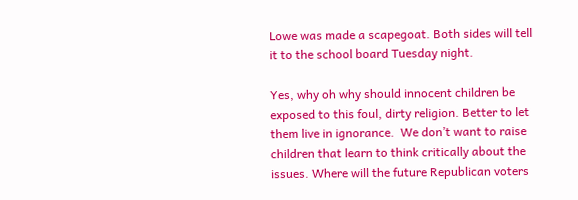Lowe was made a scapegoat. Both sides will tell it to the school board Tuesday night.

Yes, why oh why should innocent children be exposed to this foul, dirty religion. Better to let them live in ignorance.  We don’t want to raise children that learn to think critically about the issues. Where will the future Republican voters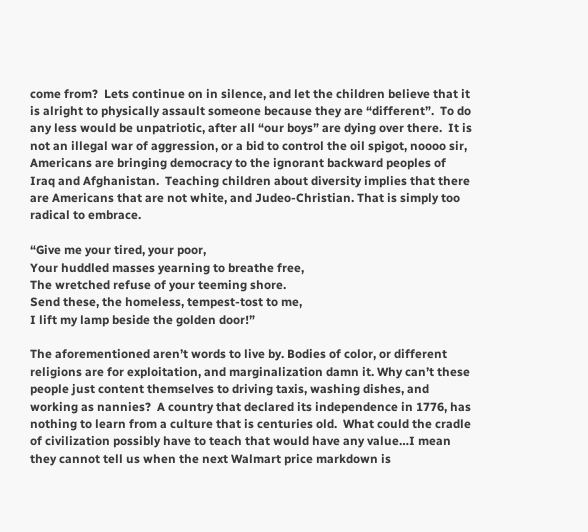come from?  Lets continue on in silence, and let the children believe that it is alright to physically assault someone because they are “different”.  To do any less would be unpatriotic, after all “our boys” are dying over there.  It is not an illegal war of aggression, or a bid to control the oil spigot, noooo sir, Americans are bringing democracy to the ignorant backward peoples of Iraq and Afghanistan.  Teaching children about diversity implies that there are Americans that are not white, and Judeo-Christian. That is simply too radical to embrace.

“Give me your tired, your poor,
Your huddled masses yearning to breathe free,
The wretched refuse of your teeming shore.
Send these, the homeless, tempest-tost to me,
I lift my lamp beside the golden door!”

The aforementioned aren’t words to live by. Bodies of color, or different religions are for exploitation, and marginalization damn it. Why can’t these people just content themselves to driving taxis, washing dishes, and working as nannies?  A country that declared its independence in 1776, has nothing to learn from a culture that is centuries old.  What could the cradle of civilization possibly have to teach that would have any value…I mean they cannot tell us when the next Walmart price markdown is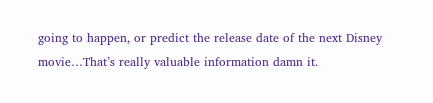going to happen, or predict the release date of the next Disney movie…That’s really valuable information damn it.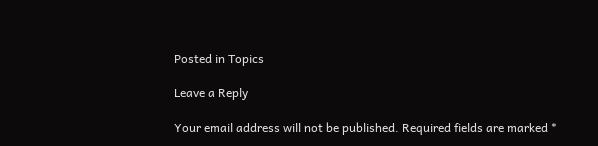Posted in Topics

Leave a Reply

Your email address will not be published. Required fields are marked *